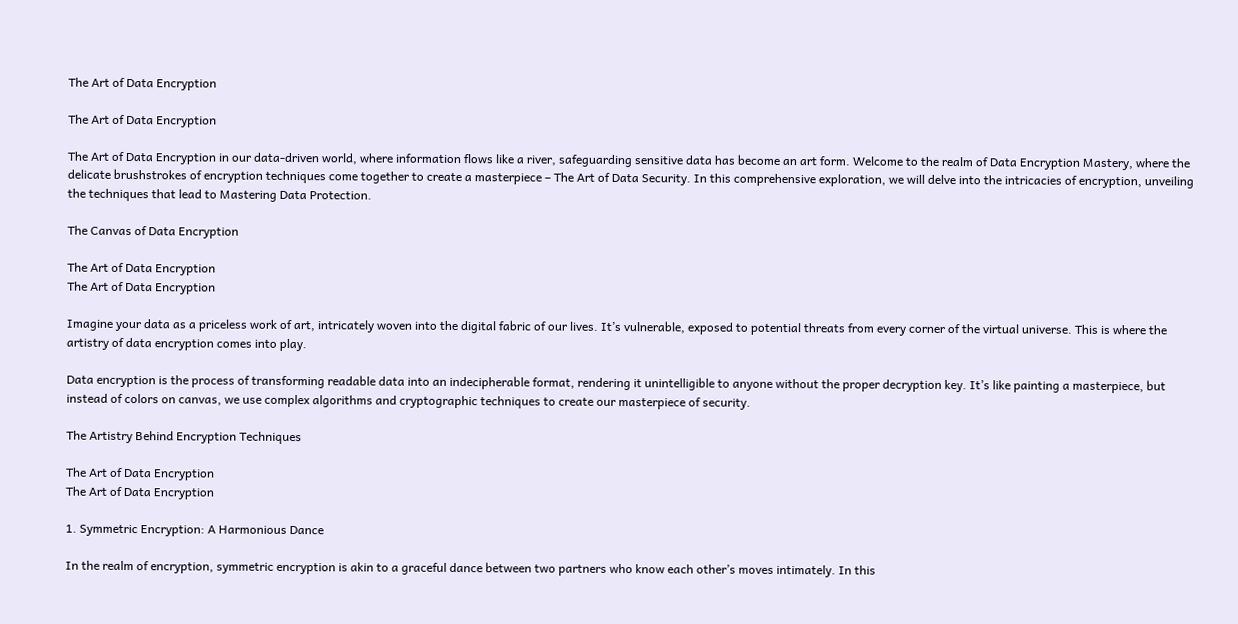The Art of Data Encryption

The Art of Data Encryption

The Art of Data Encryption in our data-driven world, where information flows like a river, safeguarding sensitive data has become an art form. Welcome to the realm of Data Encryption Mastery, where the delicate brushstrokes of encryption techniques come together to create a masterpiece – The Art of Data Security. In this comprehensive exploration, we will delve into the intricacies of encryption, unveiling the techniques that lead to Mastering Data Protection.

The Canvas of Data Encryption

The Art of Data Encryption
The Art of Data Encryption

Imagine your data as a priceless work of art, intricately woven into the digital fabric of our lives. It’s vulnerable, exposed to potential threats from every corner of the virtual universe. This is where the artistry of data encryption comes into play.

Data encryption is the process of transforming readable data into an indecipherable format, rendering it unintelligible to anyone without the proper decryption key. It’s like painting a masterpiece, but instead of colors on canvas, we use complex algorithms and cryptographic techniques to create our masterpiece of security.

The Artistry Behind Encryption Techniques

The Art of Data Encryption
The Art of Data Encryption

1. Symmetric Encryption: A Harmonious Dance

In the realm of encryption, symmetric encryption is akin to a graceful dance between two partners who know each other’s moves intimately. In this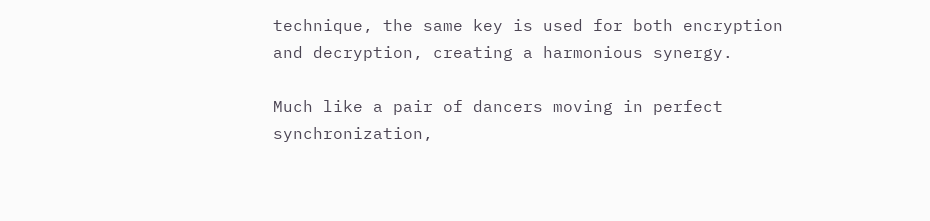technique, the same key is used for both encryption and decryption, creating a harmonious synergy.

Much like a pair of dancers moving in perfect synchronization,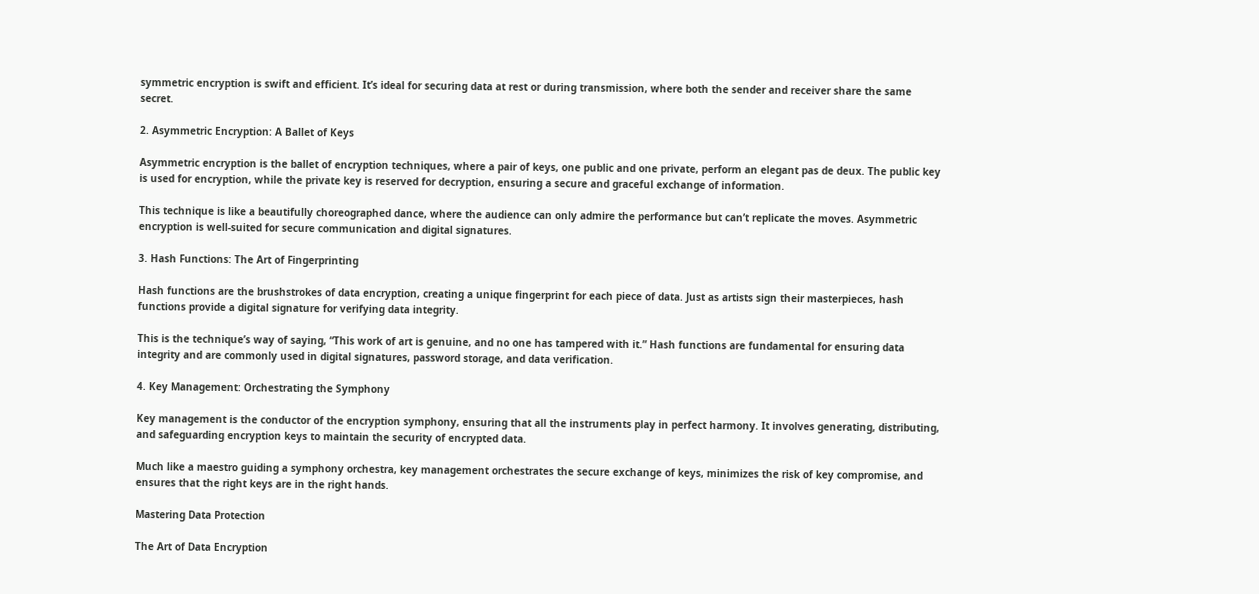symmetric encryption is swift and efficient. It’s ideal for securing data at rest or during transmission, where both the sender and receiver share the same secret.

2. Asymmetric Encryption: A Ballet of Keys

Asymmetric encryption is the ballet of encryption techniques, where a pair of keys, one public and one private, perform an elegant pas de deux. The public key is used for encryption, while the private key is reserved for decryption, ensuring a secure and graceful exchange of information.

This technique is like a beautifully choreographed dance, where the audience can only admire the performance but can’t replicate the moves. Asymmetric encryption is well-suited for secure communication and digital signatures.

3. Hash Functions: The Art of Fingerprinting

Hash functions are the brushstrokes of data encryption, creating a unique fingerprint for each piece of data. Just as artists sign their masterpieces, hash functions provide a digital signature for verifying data integrity.

This is the technique’s way of saying, “This work of art is genuine, and no one has tampered with it.” Hash functions are fundamental for ensuring data integrity and are commonly used in digital signatures, password storage, and data verification.

4. Key Management: Orchestrating the Symphony

Key management is the conductor of the encryption symphony, ensuring that all the instruments play in perfect harmony. It involves generating, distributing, and safeguarding encryption keys to maintain the security of encrypted data.

Much like a maestro guiding a symphony orchestra, key management orchestrates the secure exchange of keys, minimizes the risk of key compromise, and ensures that the right keys are in the right hands.

Mastering Data Protection

The Art of Data Encryption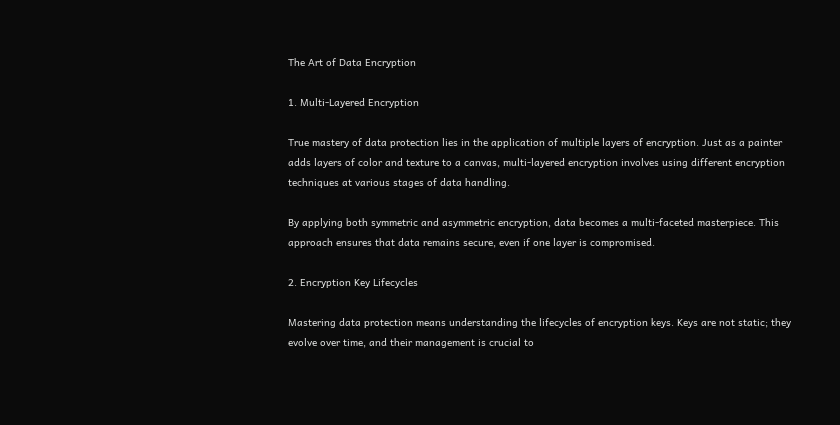The Art of Data Encryption

1. Multi-Layered Encryption

True mastery of data protection lies in the application of multiple layers of encryption. Just as a painter adds layers of color and texture to a canvas, multi-layered encryption involves using different encryption techniques at various stages of data handling.

By applying both symmetric and asymmetric encryption, data becomes a multi-faceted masterpiece. This approach ensures that data remains secure, even if one layer is compromised.

2. Encryption Key Lifecycles

Mastering data protection means understanding the lifecycles of encryption keys. Keys are not static; they evolve over time, and their management is crucial to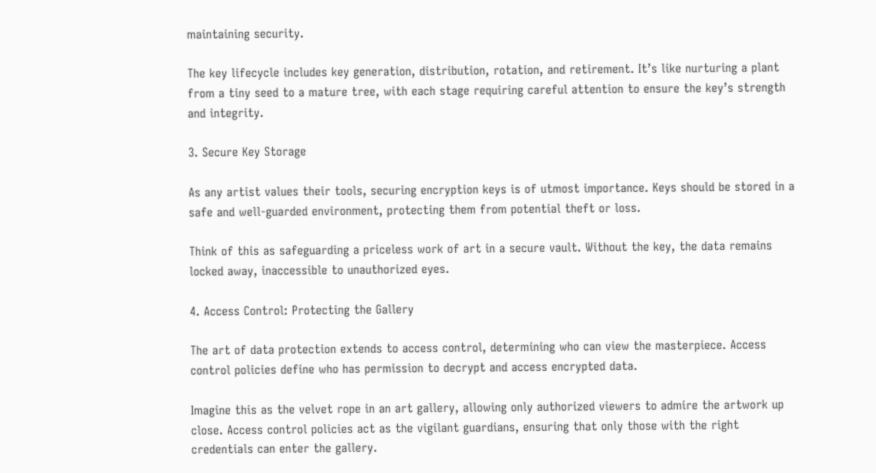maintaining security.

The key lifecycle includes key generation, distribution, rotation, and retirement. It’s like nurturing a plant from a tiny seed to a mature tree, with each stage requiring careful attention to ensure the key’s strength and integrity.

3. Secure Key Storage

As any artist values their tools, securing encryption keys is of utmost importance. Keys should be stored in a safe and well-guarded environment, protecting them from potential theft or loss.

Think of this as safeguarding a priceless work of art in a secure vault. Without the key, the data remains locked away, inaccessible to unauthorized eyes.

4. Access Control: Protecting the Gallery

The art of data protection extends to access control, determining who can view the masterpiece. Access control policies define who has permission to decrypt and access encrypted data.

Imagine this as the velvet rope in an art gallery, allowing only authorized viewers to admire the artwork up close. Access control policies act as the vigilant guardians, ensuring that only those with the right credentials can enter the gallery.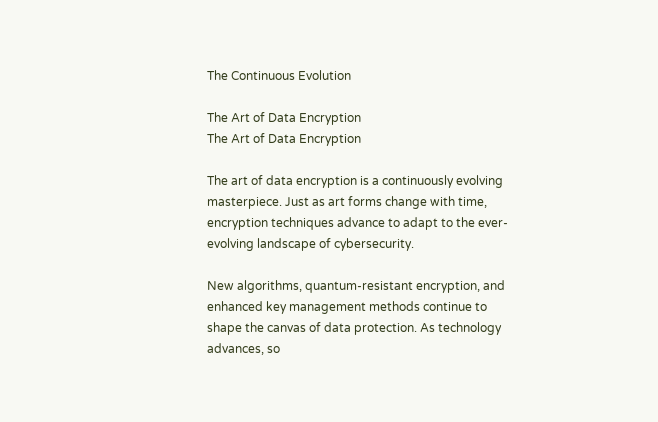The Continuous Evolution

The Art of Data Encryption
The Art of Data Encryption

The art of data encryption is a continuously evolving masterpiece. Just as art forms change with time, encryption techniques advance to adapt to the ever-evolving landscape of cybersecurity.

New algorithms, quantum-resistant encryption, and enhanced key management methods continue to shape the canvas of data protection. As technology advances, so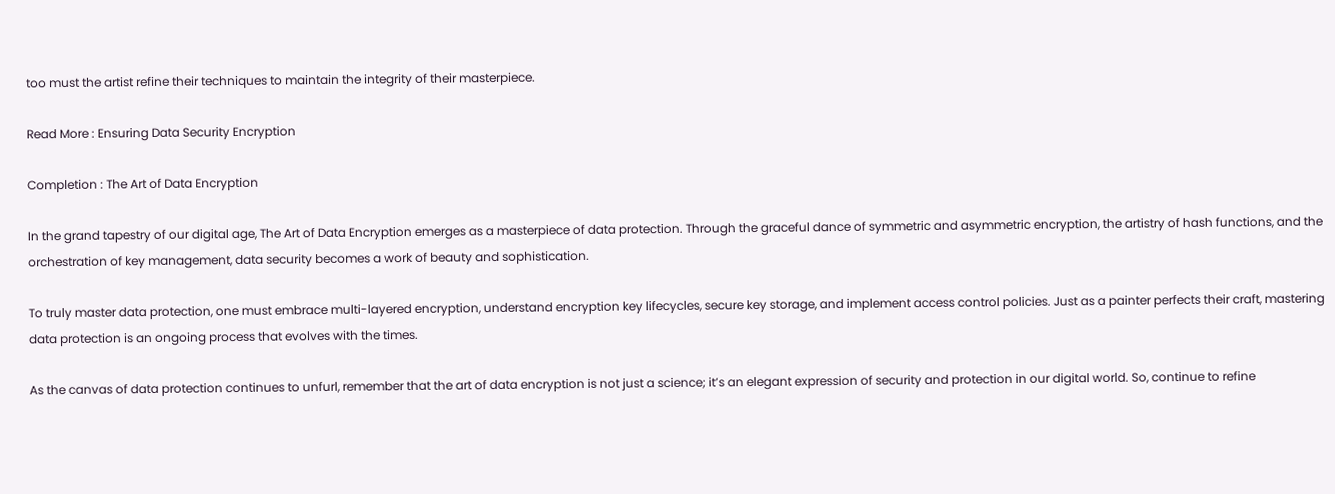too must the artist refine their techniques to maintain the integrity of their masterpiece.

Read More : Ensuring Data Security Encryption

Completion : The Art of Data Encryption

In the grand tapestry of our digital age, The Art of Data Encryption emerges as a masterpiece of data protection. Through the graceful dance of symmetric and asymmetric encryption, the artistry of hash functions, and the orchestration of key management, data security becomes a work of beauty and sophistication.

To truly master data protection, one must embrace multi-layered encryption, understand encryption key lifecycles, secure key storage, and implement access control policies. Just as a painter perfects their craft, mastering data protection is an ongoing process that evolves with the times.

As the canvas of data protection continues to unfurl, remember that the art of data encryption is not just a science; it’s an elegant expression of security and protection in our digital world. So, continue to refine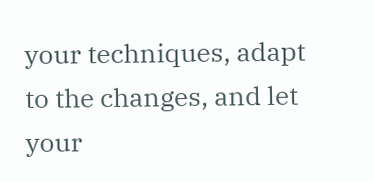your techniques, adapt to the changes, and let your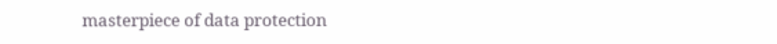masterpiece of data protection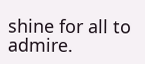shine for all to admire.